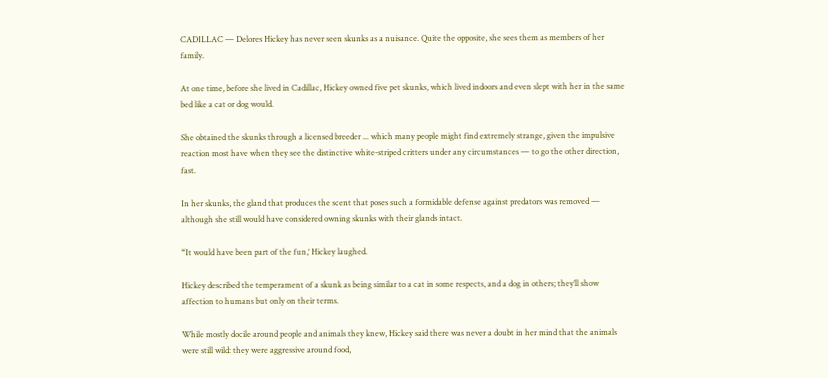CADILLAC — Delores Hickey has never seen skunks as a nuisance. Quite the opposite, she sees them as members of her family.

At one time, before she lived in Cadillac, Hickey owned five pet skunks, which lived indoors and even slept with her in the same bed like a cat or dog would.

She obtained the skunks through a licensed breeder ... which many people might find extremely strange, given the impulsive reaction most have when they see the distinctive white-striped critters under any circumstances — to go the other direction, fast.

In her skunks, the gland that produces the scent that poses such a formidable defense against predators was removed — although she still would have considered owning skunks with their glands intact.

“It would have been part of the fun,‘ Hickey laughed.

Hickey described the temperament of a skunk as being similar to a cat in some respects, and a dog in others; they’ll show affection to humans but only on their terms.

While mostly docile around people and animals they knew, Hickey said there was never a doubt in her mind that the animals were still wild: they were aggressive around food,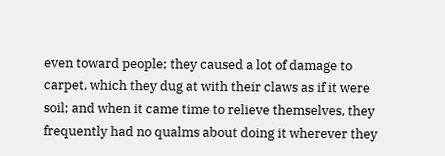even toward people; they caused a lot of damage to carpet, which they dug at with their claws as if it were soil; and when it came time to relieve themselves, they frequently had no qualms about doing it wherever they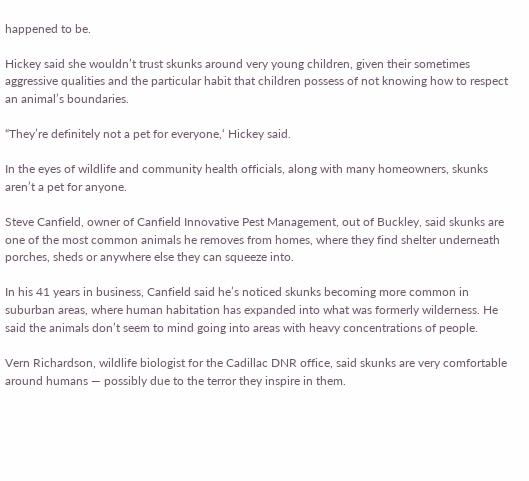happened to be.

Hickey said she wouldn’t trust skunks around very young children, given their sometimes aggressive qualities and the particular habit that children possess of not knowing how to respect an animal’s boundaries.

“They’re definitely not a pet for everyone,‘ Hickey said.

In the eyes of wildlife and community health officials, along with many homeowners, skunks aren’t a pet for anyone.

Steve Canfield, owner of Canfield Innovative Pest Management, out of Buckley, said skunks are one of the most common animals he removes from homes, where they find shelter underneath porches, sheds or anywhere else they can squeeze into.

In his 41 years in business, Canfield said he’s noticed skunks becoming more common in suburban areas, where human habitation has expanded into what was formerly wilderness. He said the animals don’t seem to mind going into areas with heavy concentrations of people.

Vern Richardson, wildlife biologist for the Cadillac DNR office, said skunks are very comfortable around humans — possibly due to the terror they inspire in them.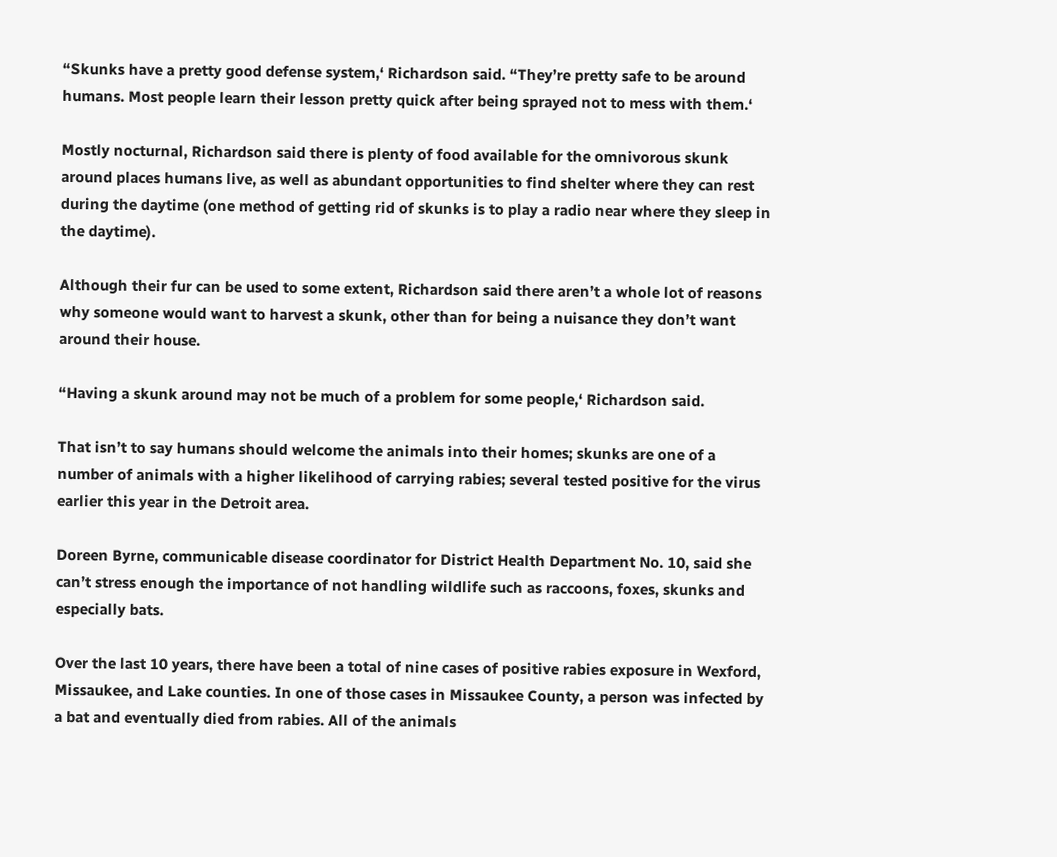“Skunks have a pretty good defense system,‘ Richardson said. “They’re pretty safe to be around humans. Most people learn their lesson pretty quick after being sprayed not to mess with them.‘

Mostly nocturnal, Richardson said there is plenty of food available for the omnivorous skunk around places humans live, as well as abundant opportunities to find shelter where they can rest during the daytime (one method of getting rid of skunks is to play a radio near where they sleep in the daytime).

Although their fur can be used to some extent, Richardson said there aren’t a whole lot of reasons why someone would want to harvest a skunk, other than for being a nuisance they don’t want around their house.

“Having a skunk around may not be much of a problem for some people,‘ Richardson said.

That isn’t to say humans should welcome the animals into their homes; skunks are one of a number of animals with a higher likelihood of carrying rabies; several tested positive for the virus earlier this year in the Detroit area.

Doreen Byrne, communicable disease coordinator for District Health Department No. 10, said she can’t stress enough the importance of not handling wildlife such as raccoons, foxes, skunks and especially bats.

Over the last 10 years, there have been a total of nine cases of positive rabies exposure in Wexford, Missaukee, and Lake counties. In one of those cases in Missaukee County, a person was infected by a bat and eventually died from rabies. All of the animals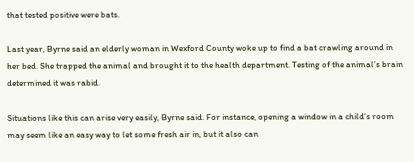that tested positive were bats.

Last year, Byrne said an elderly woman in Wexford County woke up to find a bat crawling around in her bed. She trapped the animal and brought it to the health department. Testing of the animal’s brain determined it was rabid.

Situations like this can arise very easily, Byrne said. For instance, opening a window in a child’s room may seem like an easy way to let some fresh air in, but it also can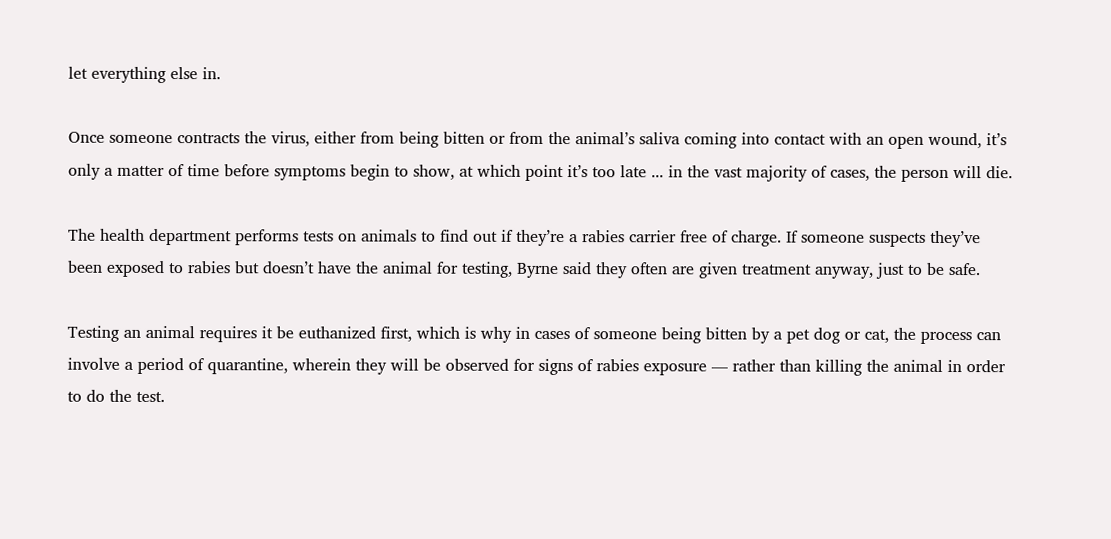let everything else in.

Once someone contracts the virus, either from being bitten or from the animal’s saliva coming into contact with an open wound, it’s only a matter of time before symptoms begin to show, at which point it’s too late ... in the vast majority of cases, the person will die.

The health department performs tests on animals to find out if they’re a rabies carrier free of charge. If someone suspects they’ve been exposed to rabies but doesn’t have the animal for testing, Byrne said they often are given treatment anyway, just to be safe.

Testing an animal requires it be euthanized first, which is why in cases of someone being bitten by a pet dog or cat, the process can involve a period of quarantine, wherein they will be observed for signs of rabies exposure — rather than killing the animal in order to do the test.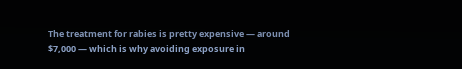The treatment for rabies is pretty expensive — around $7,000 — which is why avoiding exposure in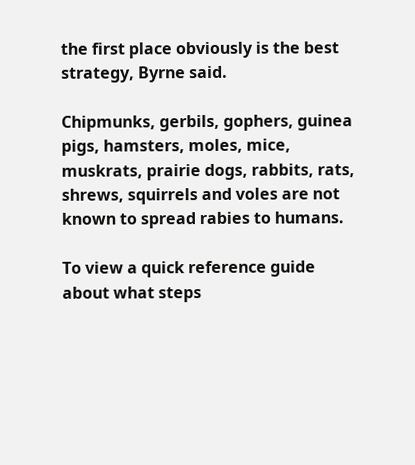the first place obviously is the best strategy, Byrne said.

Chipmunks, gerbils, gophers, guinea pigs, hamsters, moles, mice, muskrats, prairie dogs, rabbits, rats, shrews, squirrels and voles are not known to spread rabies to humans.

To view a quick reference guide about what steps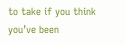to take if you think you’ve been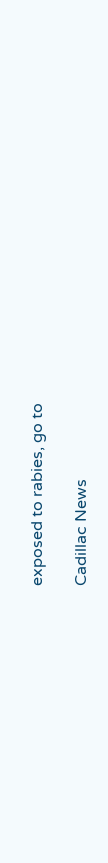exposed to rabies, go to

Cadillac News